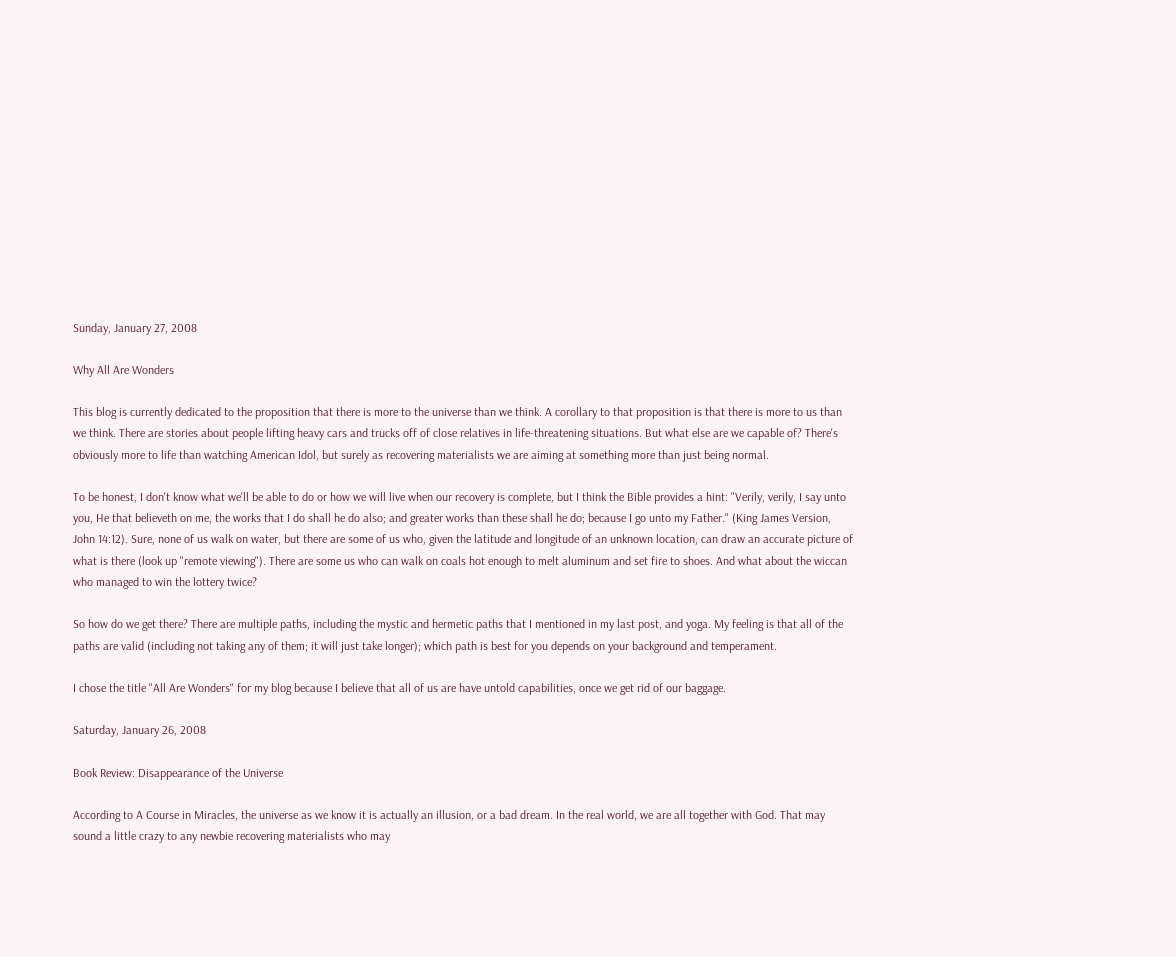Sunday, January 27, 2008

Why All Are Wonders

This blog is currently dedicated to the proposition that there is more to the universe than we think. A corollary to that proposition is that there is more to us than we think. There are stories about people lifting heavy cars and trucks off of close relatives in life-threatening situations. But what else are we capable of? There's obviously more to life than watching American Idol, but surely as recovering materialists we are aiming at something more than just being normal.

To be honest, I don't know what we'll be able to do or how we will live when our recovery is complete, but I think the Bible provides a hint: "Verily, verily, I say unto you, He that believeth on me, the works that I do shall he do also; and greater works than these shall he do; because I go unto my Father." (King James Version, John 14:12). Sure, none of us walk on water, but there are some of us who, given the latitude and longitude of an unknown location, can draw an accurate picture of what is there (look up "remote viewing"). There are some us who can walk on coals hot enough to melt aluminum and set fire to shoes. And what about the wiccan who managed to win the lottery twice?

So how do we get there? There are multiple paths, including the mystic and hermetic paths that I mentioned in my last post, and yoga. My feeling is that all of the paths are valid (including not taking any of them; it will just take longer); which path is best for you depends on your background and temperament.

I chose the title "All Are Wonders" for my blog because I believe that all of us are have untold capabilities, once we get rid of our baggage.

Saturday, January 26, 2008

Book Review: Disappearance of the Universe

According to A Course in Miracles, the universe as we know it is actually an illusion, or a bad dream. In the real world, we are all together with God. That may sound a little crazy to any newbie recovering materialists who may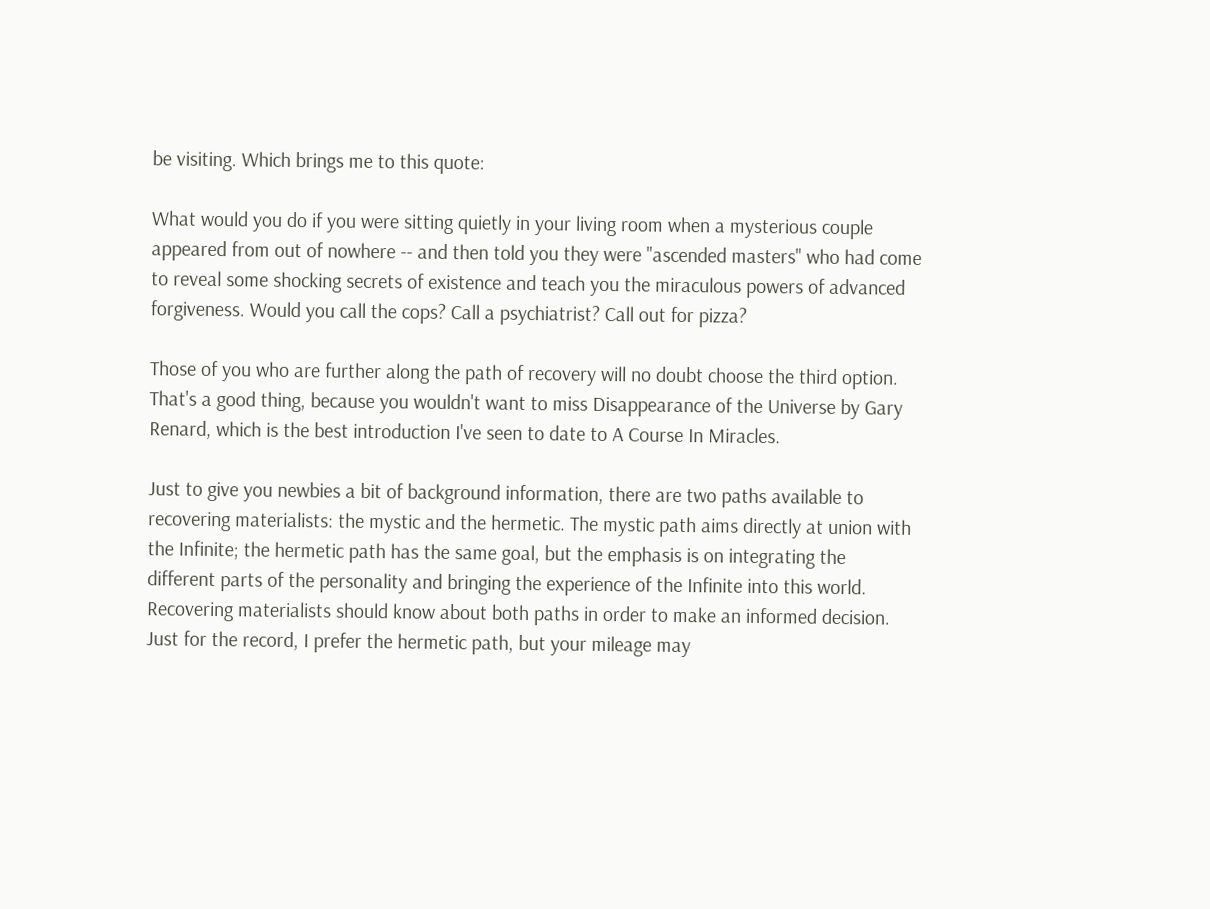be visiting. Which brings me to this quote:

What would you do if you were sitting quietly in your living room when a mysterious couple appeared from out of nowhere -- and then told you they were "ascended masters" who had come to reveal some shocking secrets of existence and teach you the miraculous powers of advanced forgiveness. Would you call the cops? Call a psychiatrist? Call out for pizza?

Those of you who are further along the path of recovery will no doubt choose the third option. That's a good thing, because you wouldn't want to miss Disappearance of the Universe by Gary Renard, which is the best introduction I've seen to date to A Course In Miracles.

Just to give you newbies a bit of background information, there are two paths available to recovering materialists: the mystic and the hermetic. The mystic path aims directly at union with the Infinite; the hermetic path has the same goal, but the emphasis is on integrating the different parts of the personality and bringing the experience of the Infinite into this world. Recovering materialists should know about both paths in order to make an informed decision. Just for the record, I prefer the hermetic path, but your mileage may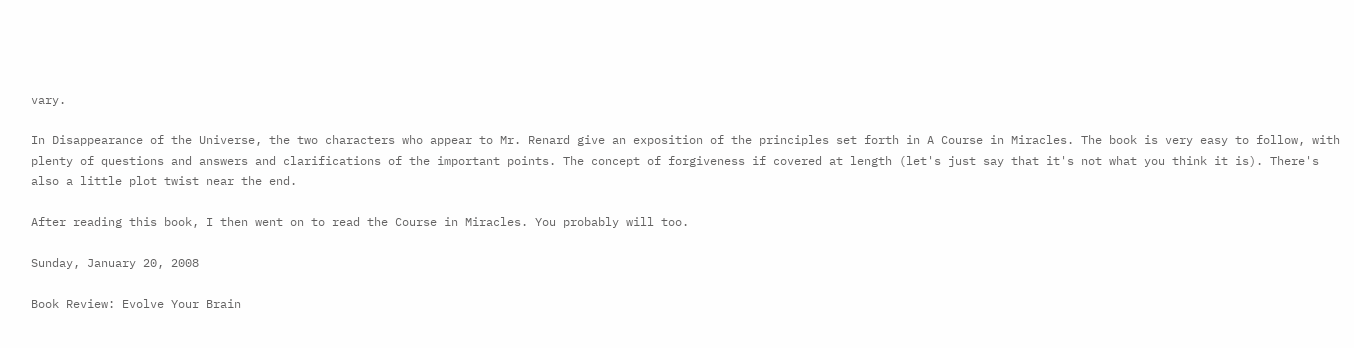vary.

In Disappearance of the Universe, the two characters who appear to Mr. Renard give an exposition of the principles set forth in A Course in Miracles. The book is very easy to follow, with plenty of questions and answers and clarifications of the important points. The concept of forgiveness if covered at length (let's just say that it's not what you think it is). There's also a little plot twist near the end.

After reading this book, I then went on to read the Course in Miracles. You probably will too.

Sunday, January 20, 2008

Book Review: Evolve Your Brain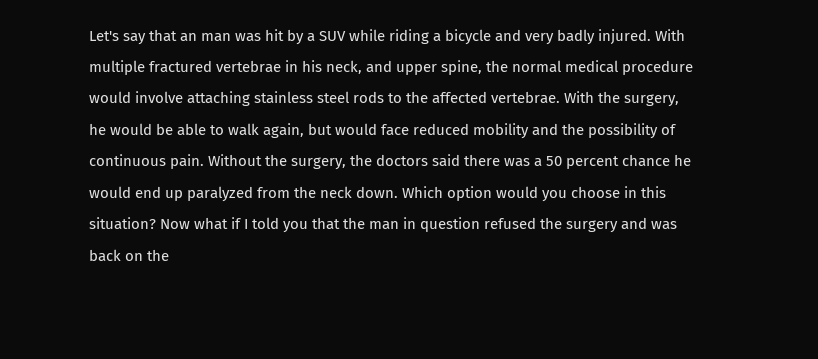Let's say that an man was hit by a SUV while riding a bicycle and very badly injured. With multiple fractured vertebrae in his neck, and upper spine, the normal medical procedure would involve attaching stainless steel rods to the affected vertebrae. With the surgery, he would be able to walk again, but would face reduced mobility and the possibility of continuous pain. Without the surgery, the doctors said there was a 50 percent chance he would end up paralyzed from the neck down. Which option would you choose in this situation? Now what if I told you that the man in question refused the surgery and was back on the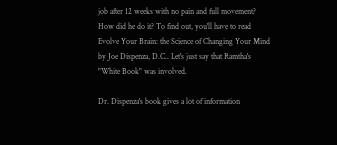job after 12 weeks with no pain and full movement? How did he do it? To find out, you'll have to read Evolve Your Brain: the Science of Changing Your Mind by Joe Dispenza, D.C.. Let's just say that Ramtha's "White Book" was involved.

Dr. Dispenza's book gives a lot of information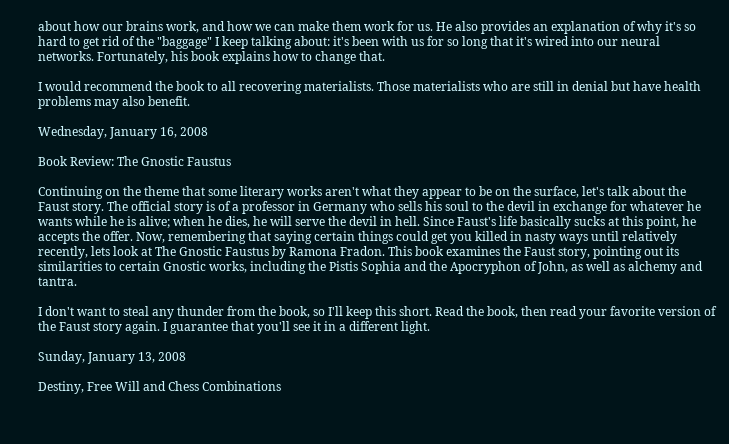about how our brains work, and how we can make them work for us. He also provides an explanation of why it's so hard to get rid of the "baggage" I keep talking about: it's been with us for so long that it's wired into our neural networks. Fortunately, his book explains how to change that.

I would recommend the book to all recovering materialists. Those materialists who are still in denial but have health problems may also benefit.

Wednesday, January 16, 2008

Book Review: The Gnostic Faustus

Continuing on the theme that some literary works aren't what they appear to be on the surface, let's talk about the Faust story. The official story is of a professor in Germany who sells his soul to the devil in exchange for whatever he wants while he is alive; when he dies, he will serve the devil in hell. Since Faust's life basically sucks at this point, he accepts the offer. Now, remembering that saying certain things could get you killed in nasty ways until relatively recently, lets look at The Gnostic Faustus by Ramona Fradon. This book examines the Faust story, pointing out its similarities to certain Gnostic works, including the Pistis Sophia and the Apocryphon of John, as well as alchemy and tantra.

I don't want to steal any thunder from the book, so I'll keep this short. Read the book, then read your favorite version of the Faust story again. I guarantee that you'll see it in a different light.

Sunday, January 13, 2008

Destiny, Free Will and Chess Combinations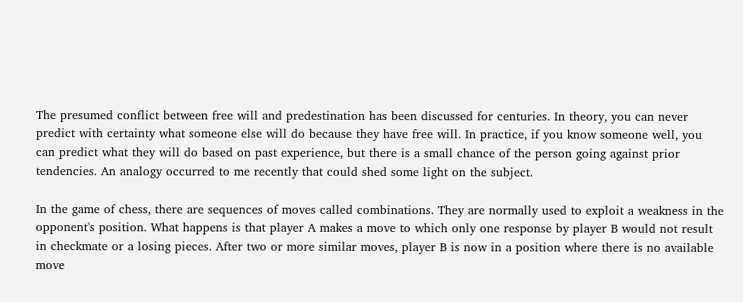The presumed conflict between free will and predestination has been discussed for centuries. In theory, you can never predict with certainty what someone else will do because they have free will. In practice, if you know someone well, you can predict what they will do based on past experience, but there is a small chance of the person going against prior tendencies. An analogy occurred to me recently that could shed some light on the subject.

In the game of chess, there are sequences of moves called combinations. They are normally used to exploit a weakness in the opponent's position. What happens is that player A makes a move to which only one response by player B would not result in checkmate or a losing pieces. After two or more similar moves, player B is now in a position where there is no available move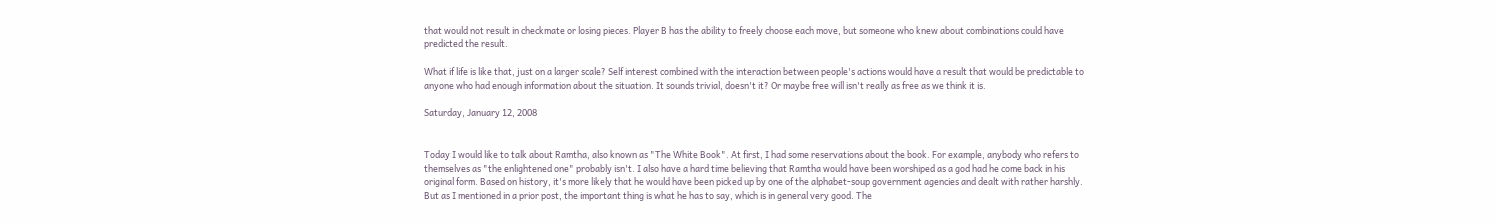that would not result in checkmate or losing pieces. Player B has the ability to freely choose each move, but someone who knew about combinations could have predicted the result.

What if life is like that, just on a larger scale? Self interest combined with the interaction between people's actions would have a result that would be predictable to anyone who had enough information about the situation. It sounds trivial, doesn't it? Or maybe free will isn't really as free as we think it is.

Saturday, January 12, 2008


Today I would like to talk about Ramtha, also known as "The White Book". At first, I had some reservations about the book. For example, anybody who refers to themselves as "the enlightened one" probably isn't. I also have a hard time believing that Ramtha would have been worshiped as a god had he come back in his original form. Based on history, it's more likely that he would have been picked up by one of the alphabet-soup government agencies and dealt with rather harshly. But as I mentioned in a prior post, the important thing is what he has to say, which is in general very good. The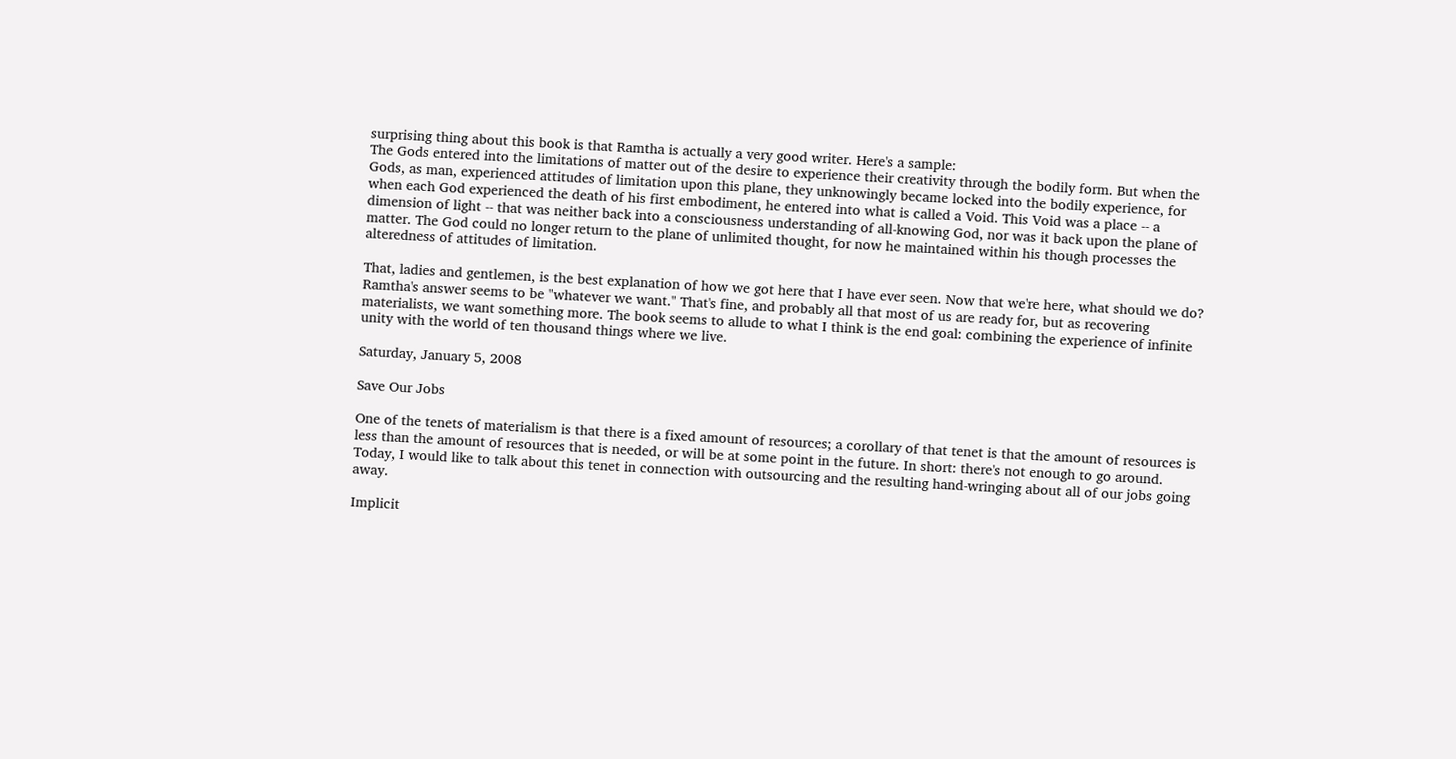surprising thing about this book is that Ramtha is actually a very good writer. Here's a sample:
The Gods entered into the limitations of matter out of the desire to experience their creativity through the bodily form. But when the Gods, as man, experienced attitudes of limitation upon this plane, they unknowingly became locked into the bodily experience, for when each God experienced the death of his first embodiment, he entered into what is called a Void. This Void was a place -- a dimension of light -- that was neither back into a consciousness understanding of all-knowing God, nor was it back upon the plane of matter. The God could no longer return to the plane of unlimited thought, for now he maintained within his though processes the alteredness of attitudes of limitation.

That, ladies and gentlemen, is the best explanation of how we got here that I have ever seen. Now that we're here, what should we do? Ramtha's answer seems to be "whatever we want." That's fine, and probably all that most of us are ready for, but as recovering materialists, we want something more. The book seems to allude to what I think is the end goal: combining the experience of infinite unity with the world of ten thousand things where we live.

Saturday, January 5, 2008

Save Our Jobs

One of the tenets of materialism is that there is a fixed amount of resources; a corollary of that tenet is that the amount of resources is less than the amount of resources that is needed, or will be at some point in the future. In short: there's not enough to go around. Today, I would like to talk about this tenet in connection with outsourcing and the resulting hand-wringing about all of our jobs going away.

Implicit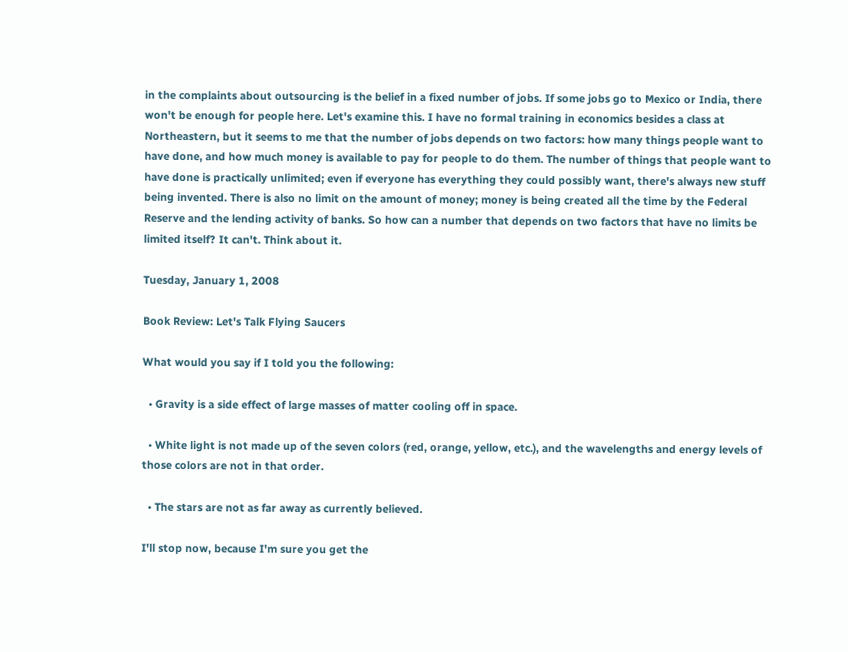in the complaints about outsourcing is the belief in a fixed number of jobs. If some jobs go to Mexico or India, there won't be enough for people here. Let's examine this. I have no formal training in economics besides a class at Northeastern, but it seems to me that the number of jobs depends on two factors: how many things people want to have done, and how much money is available to pay for people to do them. The number of things that people want to have done is practically unlimited; even if everyone has everything they could possibly want, there's always new stuff being invented. There is also no limit on the amount of money; money is being created all the time by the Federal Reserve and the lending activity of banks. So how can a number that depends on two factors that have no limits be limited itself? It can't. Think about it.

Tuesday, January 1, 2008

Book Review: Let's Talk Flying Saucers

What would you say if I told you the following:

  • Gravity is a side effect of large masses of matter cooling off in space.

  • White light is not made up of the seven colors (red, orange, yellow, etc.), and the wavelengths and energy levels of those colors are not in that order.

  • The stars are not as far away as currently believed.

I'll stop now, because I'm sure you get the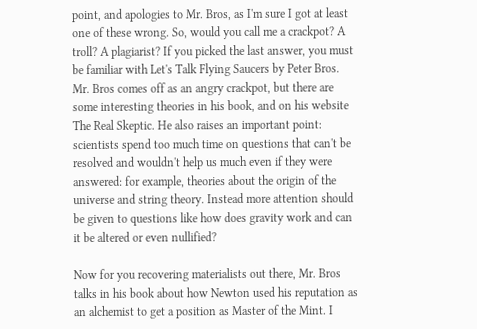point, and apologies to Mr. Bros, as I'm sure I got at least one of these wrong. So, would you call me a crackpot? A troll? A plagiarist? If you picked the last answer, you must be familiar with Let's Talk Flying Saucers by Peter Bros. Mr. Bros comes off as an angry crackpot, but there are some interesting theories in his book, and on his website The Real Skeptic. He also raises an important point: scientists spend too much time on questions that can't be resolved and wouldn't help us much even if they were answered: for example, theories about the origin of the universe and string theory. Instead more attention should be given to questions like how does gravity work and can it be altered or even nullified?

Now for you recovering materialists out there, Mr. Bros talks in his book about how Newton used his reputation as an alchemist to get a position as Master of the Mint. I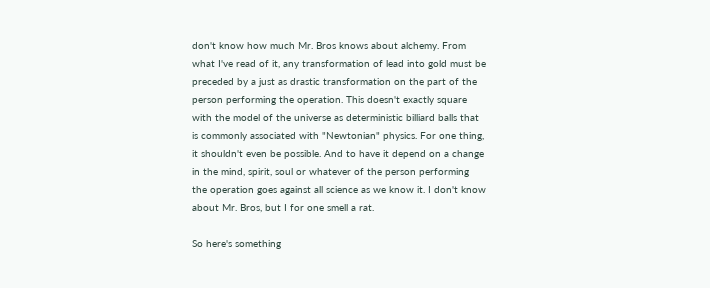don't know how much Mr. Bros knows about alchemy. From what I've read of it, any transformation of lead into gold must be preceded by a just as drastic transformation on the part of the person performing the operation. This doesn't exactly square with the model of the universe as deterministic billiard balls that is commonly associated with "Newtonian" physics. For one thing, it shouldn't even be possible. And to have it depend on a change in the mind, spirit, soul or whatever of the person performing the operation goes against all science as we know it. I don't know about Mr. Bros, but I for one smell a rat.

So here's something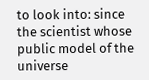to look into: since the scientist whose public model of the universe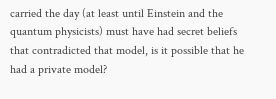carried the day (at least until Einstein and the quantum physicists) must have had secret beliefs that contradicted that model, is it possible that he had a private model?